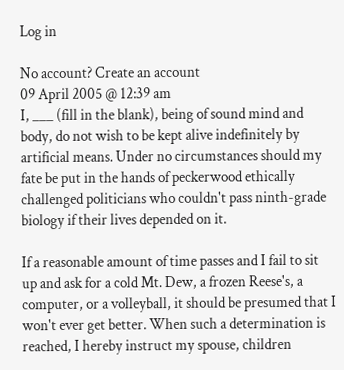Log in

No account? Create an account
09 April 2005 @ 12:39 am
I, ___ (fill in the blank), being of sound mind and body, do not wish to be kept alive indefinitely by artificial means. Under no circumstances should my fate be put in the hands of peckerwood ethically challenged politicians who couldn't pass ninth-grade biology if their lives depended on it.

If a reasonable amount of time passes and I fail to sit up and ask for a cold Mt. Dew, a frozen Reese's, a computer, or a volleyball, it should be presumed that I won't ever get better. When such a determination is reached, I hereby instruct my spouse, children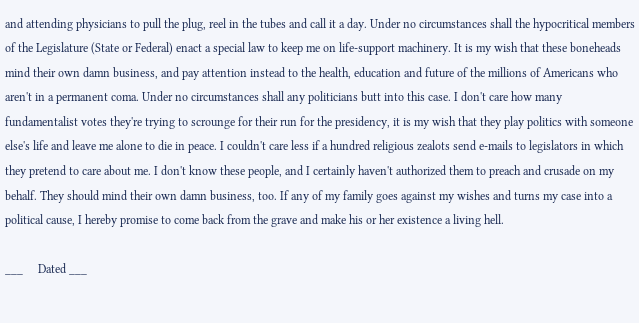and attending physicians to pull the plug, reel in the tubes and call it a day. Under no circumstances shall the hypocritical members of the Legislature (State or Federal) enact a special law to keep me on life-support machinery. It is my wish that these boneheads mind their own damn business, and pay attention instead to the health, education and future of the millions of Americans who aren't in a permanent coma. Under no circumstances shall any politicians butt into this case. I don't care how many fundamentalist votes they're trying to scrounge for their run for the presidency, it is my wish that they play politics with someone else's life and leave me alone to die in peace. I couldn't care less if a hundred religious zealots send e-mails to legislators in which they pretend to care about me. I don't know these people, and I certainly haven't authorized them to preach and crusade on my behalf. They should mind their own damn business, too. If any of my family goes against my wishes and turns my case into a political cause, I hereby promise to come back from the grave and make his or her existence a living hell.

___     Dated ___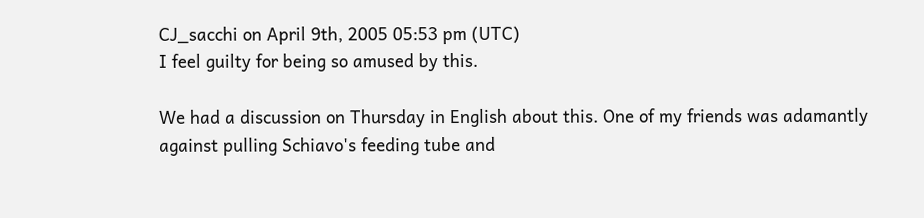CJ_sacchi on April 9th, 2005 05:53 pm (UTC)
I feel guilty for being so amused by this.

We had a discussion on Thursday in English about this. One of my friends was adamantly against pulling Schiavo's feeding tube and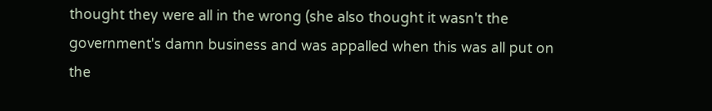thought they were all in the wrong (she also thought it wasn't the government's damn business and was appalled when this was all put on the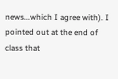news...which I agree with). I pointed out at the end of class that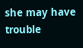she may have trouble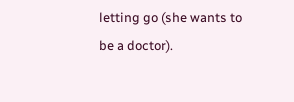letting go (she wants to be a doctor).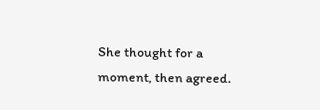She thought for a moment, then agreed.